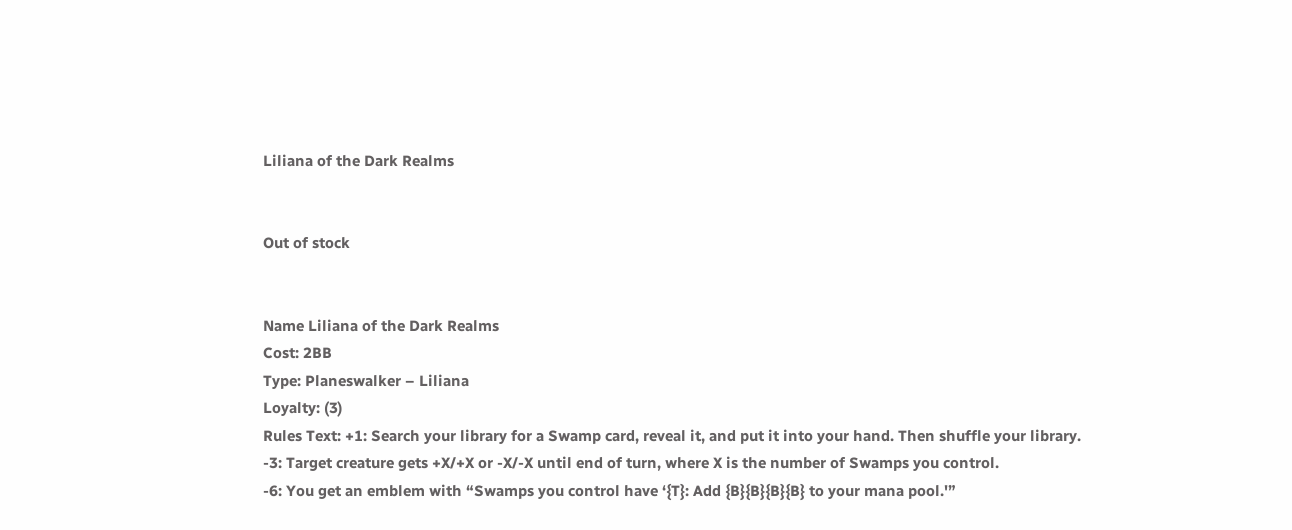Liliana of the Dark Realms


Out of stock


Name Liliana of the Dark Realms
Cost: 2BB
Type: Planeswalker – Liliana
Loyalty: (3)
Rules Text: +1: Search your library for a Swamp card, reveal it, and put it into your hand. Then shuffle your library.
-3: Target creature gets +X/+X or -X/-X until end of turn, where X is the number of Swamps you control.
-6: You get an emblem with “Swamps you control have ‘{T}: Add {B}{B}{B}{B} to your mana pool.'”